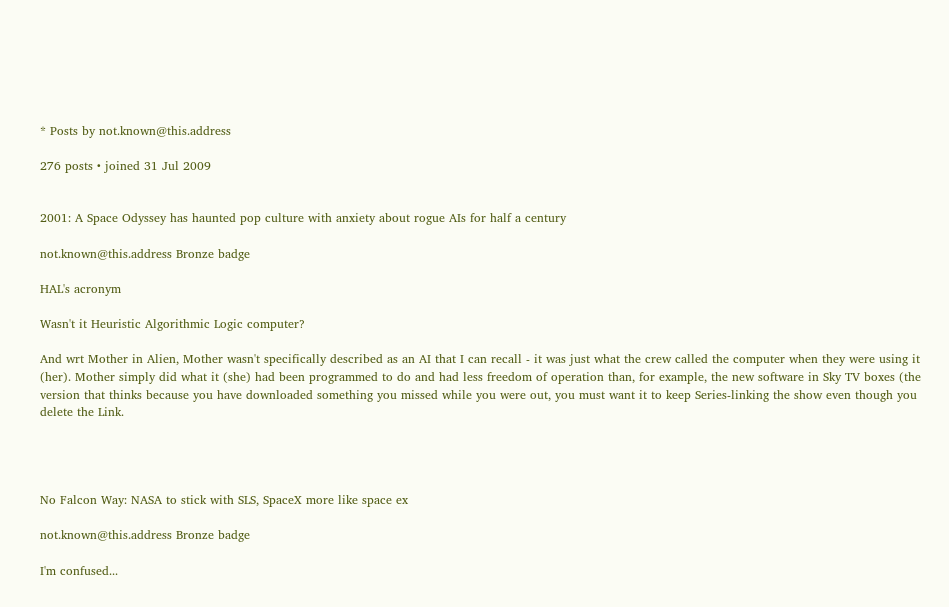* Posts by not.known@this.address

276 posts • joined 31 Jul 2009


2001: A Space Odyssey has haunted pop culture with anxiety about rogue AIs for half a century

not.known@this.address Bronze badge

HAL's acronym

Wasn't it Heuristic Algorithmic Logic computer?

And wrt Mother in Alien, Mother wasn't specifically described as an AI that I can recall - it was just what the crew called the computer when they were using it (her). Mother simply did what it (she) had been programmed to do and had less freedom of operation than, for example, the new software in Sky TV boxes (the version that thinks because you have downloaded something you missed while you were out, you must want it to keep Series-linking the show even though you delete the Link.




No Falcon Way: NASA to stick with SLS, SpaceX more like space ex

not.known@this.address Bronze badge

I'm confused...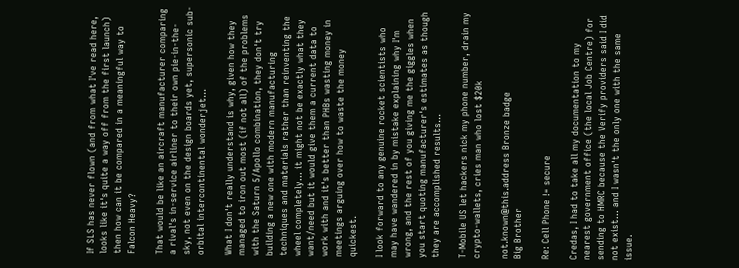If SLS has never flown (and from what I've read here, looks like it's quite a way off from the first launch) then how can it be compared in a meaningful way to Falcon Heavy?

That would be like an aircraft manufacturer comparing a rival's in-service airliner to their own pie-in-the-sky, not even on the design boards yet, supersonic sub-orbital intercontinental wonderjet...

What I don't really understand is why, given how they managed to iron out most (if not all) of the problems with the Saturn 5/Apollo combination, they don't try building a new one with modern manufacturing techniques and materials rather than reinventing the wheel completely... it might not be exactly what they want/need but it would give them a current data to work with and it's better than PHBs wasting money in meetings arguing over how to waste the money quickest.

I look forward to any genuine rocket scientists who may have wandered in by mistake explaining why I'm wrong, and the rest of you giving me the giggles when you start quoting manufacturer's estimates as though they are accomplished results...

T-Mobile US let hackers nick my phone number, drain my crypto-wallets, cries man who lost $20k

not.known@this.address Bronze badge
Big Brother

Re: Cell Phone != secure

Credas, I had to take all my documentation to my nearest government office (the local Job Centre) for sending to HMRC because the Verify providers said I did not exist... and I wasn't the only one with the same issue.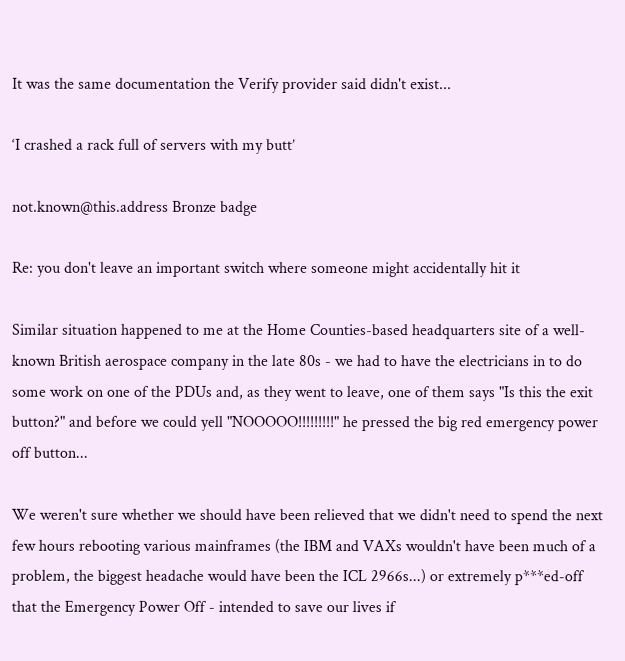It was the same documentation the Verify provider said didn't exist...

‘I crashed a rack full of servers with my butt’

not.known@this.address Bronze badge

Re: you don't leave an important switch where someone might accidentally hit it

Similar situation happened to me at the Home Counties-based headquarters site of a well-known British aerospace company in the late 80s - we had to have the electricians in to do some work on one of the PDUs and, as they went to leave, one of them says "Is this the exit button?" and before we could yell "NOOOOO!!!!!!!!!" he pressed the big red emergency power off button...

We weren't sure whether we should have been relieved that we didn't need to spend the next few hours rebooting various mainframes (the IBM and VAXs wouldn't have been much of a problem, the biggest headache would have been the ICL 2966s...) or extremely p***ed-off that the Emergency Power Off - intended to save our lives if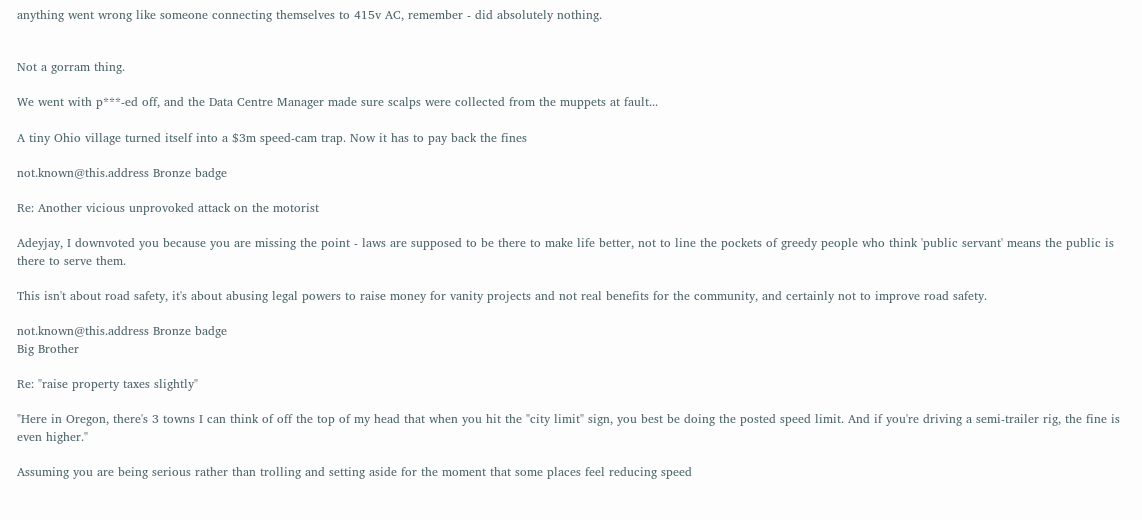anything went wrong like someone connecting themselves to 415v AC, remember - did absolutely nothing.


Not a gorram thing.

We went with p***-ed off, and the Data Centre Manager made sure scalps were collected from the muppets at fault...

A tiny Ohio village turned itself into a $3m speed-cam trap. Now it has to pay back the fines

not.known@this.address Bronze badge

Re: Another vicious unprovoked attack on the motorist

Adeyjay, I downvoted you because you are missing the point - laws are supposed to be there to make life better, not to line the pockets of greedy people who think 'public servant' means the public is there to serve them.

This isn't about road safety, it's about abusing legal powers to raise money for vanity projects and not real benefits for the community, and certainly not to improve road safety.

not.known@this.address Bronze badge
Big Brother

Re: "raise property taxes slightly"

"Here in Oregon, there's 3 towns I can think of off the top of my head that when you hit the "city limit" sign, you best be doing the posted speed limit. And if you're driving a semi-trailer rig, the fine is even higher."

Assuming you are being serious rather than trolling and setting aside for the moment that some places feel reducing speed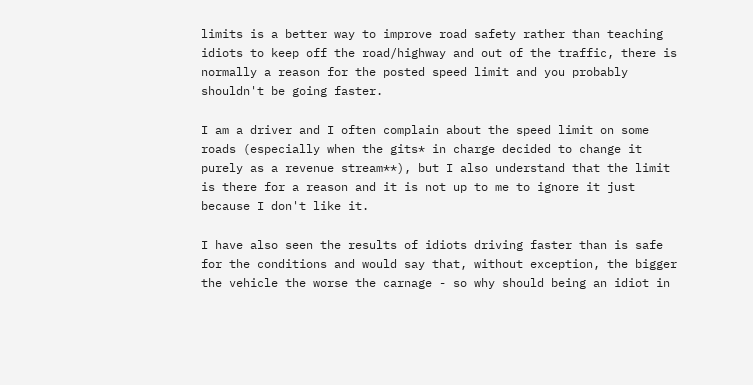limits is a better way to improve road safety rather than teaching idiots to keep off the road/highway and out of the traffic, there is normally a reason for the posted speed limit and you probably shouldn't be going faster.

I am a driver and I often complain about the speed limit on some roads (especially when the gits* in charge decided to change it purely as a revenue stream**), but I also understand that the limit is there for a reason and it is not up to me to ignore it just because I don't like it.

I have also seen the results of idiots driving faster than is safe for the conditions and would say that, without exception, the bigger the vehicle the worse the carnage - so why should being an idiot in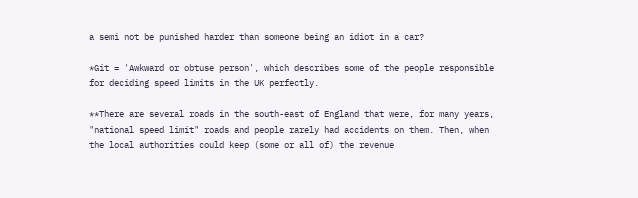a semi not be punished harder than someone being an idiot in a car?

*Git = 'Awkward or obtuse person', which describes some of the people responsible for deciding speed limits in the UK perfectly.

**There are several roads in the south-east of England that were, for many years, "national speed limit" roads and people rarely had accidents on them. Then, when the local authorities could keep (some or all of) the revenue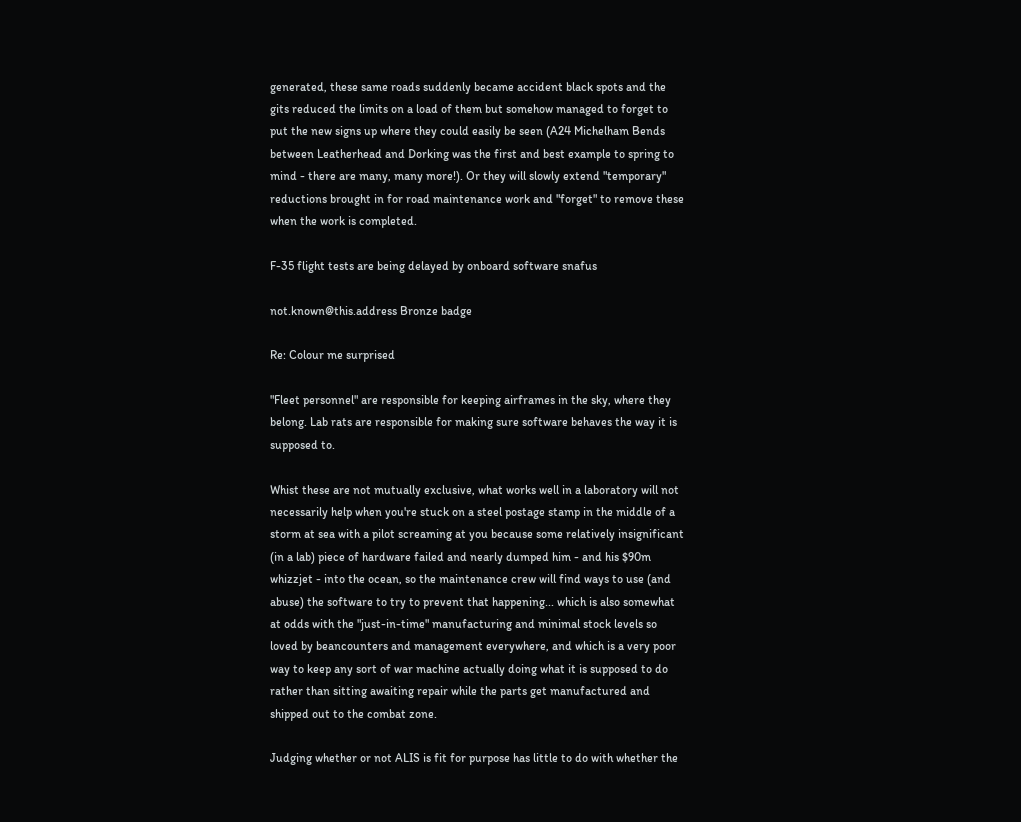generated, these same roads suddenly became accident black spots and the gits reduced the limits on a load of them but somehow managed to forget to put the new signs up where they could easily be seen (A24 Michelham Bends between Leatherhead and Dorking was the first and best example to spring to mind - there are many, many more!). Or they will slowly extend "temporary" reductions brought in for road maintenance work and "forget" to remove these when the work is completed.

F-35 flight tests are being delayed by onboard software snafus

not.known@this.address Bronze badge

Re: Colour me surprised

"Fleet personnel" are responsible for keeping airframes in the sky, where they belong. Lab rats are responsible for making sure software behaves the way it is supposed to.

Whist these are not mutually exclusive, what works well in a laboratory will not necessarily help when you're stuck on a steel postage stamp in the middle of a storm at sea with a pilot screaming at you because some relatively insignificant (in a lab) piece of hardware failed and nearly dumped him - and his $90m whizzjet - into the ocean, so the maintenance crew will find ways to use (and abuse) the software to try to prevent that happening... which is also somewhat at odds with the "just-in-time" manufacturing and minimal stock levels so loved by beancounters and management everywhere, and which is a very poor way to keep any sort of war machine actually doing what it is supposed to do rather than sitting awaiting repair while the parts get manufactured and shipped out to the combat zone.

Judging whether or not ALIS is fit for purpose has little to do with whether the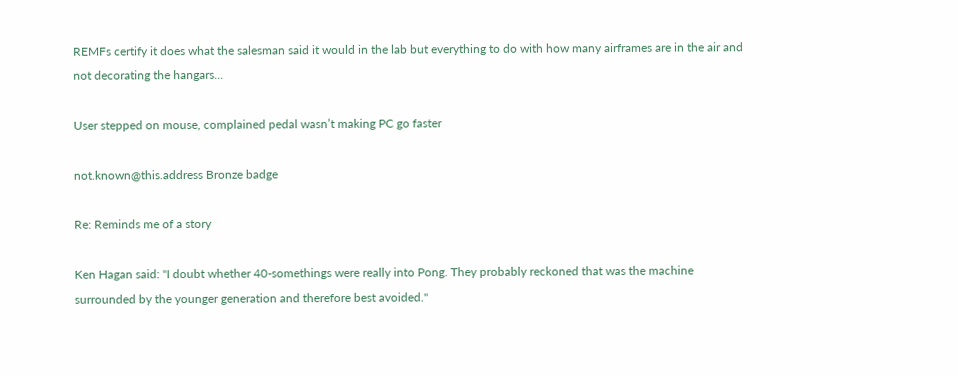REMFs certify it does what the salesman said it would in the lab but everything to do with how many airframes are in the air and not decorating the hangars...

User stepped on mouse, complained pedal wasn’t making PC go faster

not.known@this.address Bronze badge

Re: Reminds me of a story

Ken Hagan said: "I doubt whether 40-somethings were really into Pong. They probably reckoned that was the machine surrounded by the younger generation and therefore best avoided."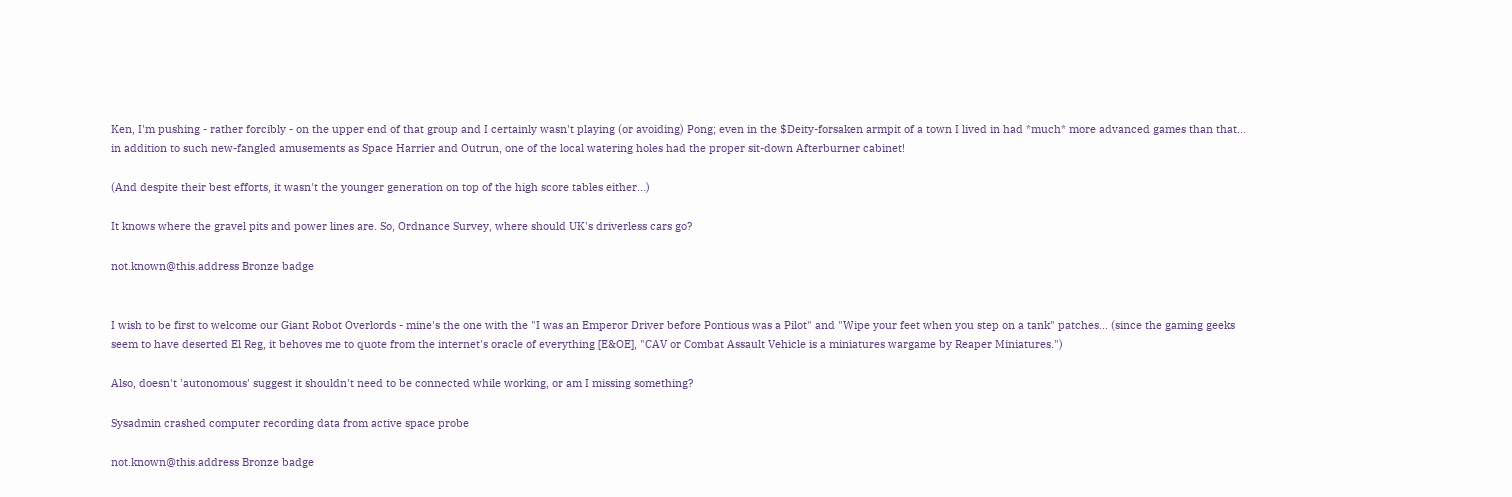Ken, I'm pushing - rather forcibly - on the upper end of that group and I certainly wasn't playing (or avoiding) Pong; even in the $Deity-forsaken armpit of a town I lived in had *much* more advanced games than that... in addition to such new-fangled amusements as Space Harrier and Outrun, one of the local watering holes had the proper sit-down Afterburner cabinet!

(And despite their best efforts, it wasn't the younger generation on top of the high score tables either...)

It knows where the gravel pits and power lines are. So, Ordnance Survey, where should UK's driverless cars go?

not.known@this.address Bronze badge


I wish to be first to welcome our Giant Robot Overlords - mine's the one with the "I was an Emperor Driver before Pontious was a Pilot" and "Wipe your feet when you step on a tank" patches... (since the gaming geeks seem to have deserted El Reg, it behoves me to quote from the internet's oracle of everything [E&OE], "CAV or Combat Assault Vehicle is a miniatures wargame by Reaper Miniatures.")

Also, doesn't 'autonomous' suggest it shouldn't need to be connected while working, or am I missing something?

Sysadmin crashed computer recording data from active space probe

not.known@this.address Bronze badge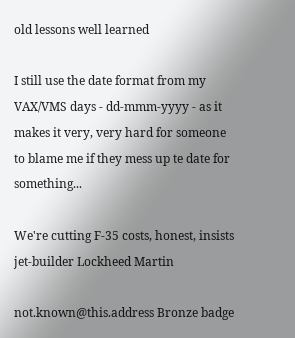old lessons well learned

I still use the date format from my VAX/VMS days - dd-mmm-yyyy - as it makes it very, very hard for someone to blame me if they mess up te date for something...

We're cutting F-35 costs, honest, insists jet-builder Lockheed Martin

not.known@this.address Bronze badge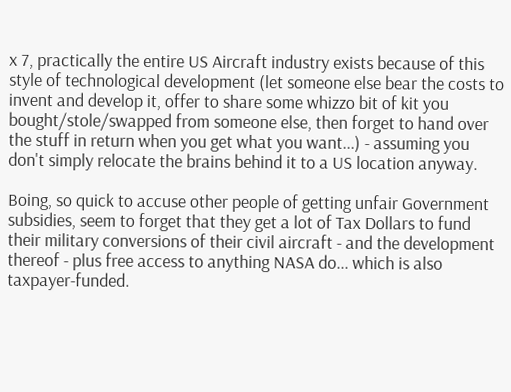x 7, practically the entire US Aircraft industry exists because of this style of technological development (let someone else bear the costs to invent and develop it, offer to share some whizzo bit of kit you bought/stole/swapped from someone else, then forget to hand over the stuff in return when you get what you want...) - assuming you don't simply relocate the brains behind it to a US location anyway.

Boing, so quick to accuse other people of getting unfair Government subsidies, seem to forget that they get a lot of Tax Dollars to fund their military conversions of their civil aircraft - and the development thereof - plus free access to anything NASA do... which is also taxpayer-funded.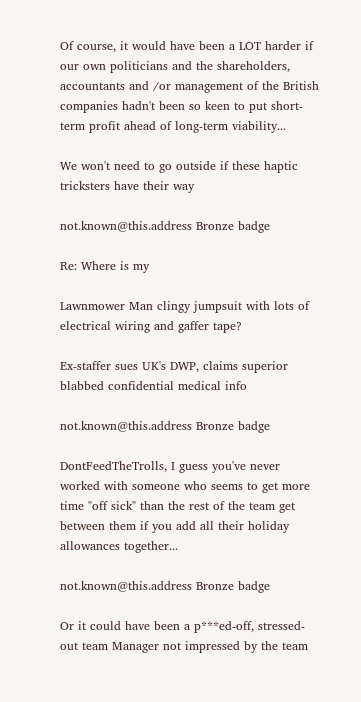Of course, it would have been a LOT harder if our own politicians and the shareholders, accountants and /or management of the British companies hadn't been so keen to put short-term profit ahead of long-term viability...

We won't need to go outside if these haptic tricksters have their way

not.known@this.address Bronze badge

Re: Where is my

Lawnmower Man clingy jumpsuit with lots of electrical wiring and gaffer tape?

Ex-staffer sues UK's DWP, claims superior blabbed confidential medical info

not.known@this.address Bronze badge

DontFeedTheTrolls, I guess you've never worked with someone who seems to get more time "off sick" than the rest of the team get between them if you add all their holiday allowances together...

not.known@this.address Bronze badge

Or it could have been a p***ed-off, stressed-out team Manager not impressed by the team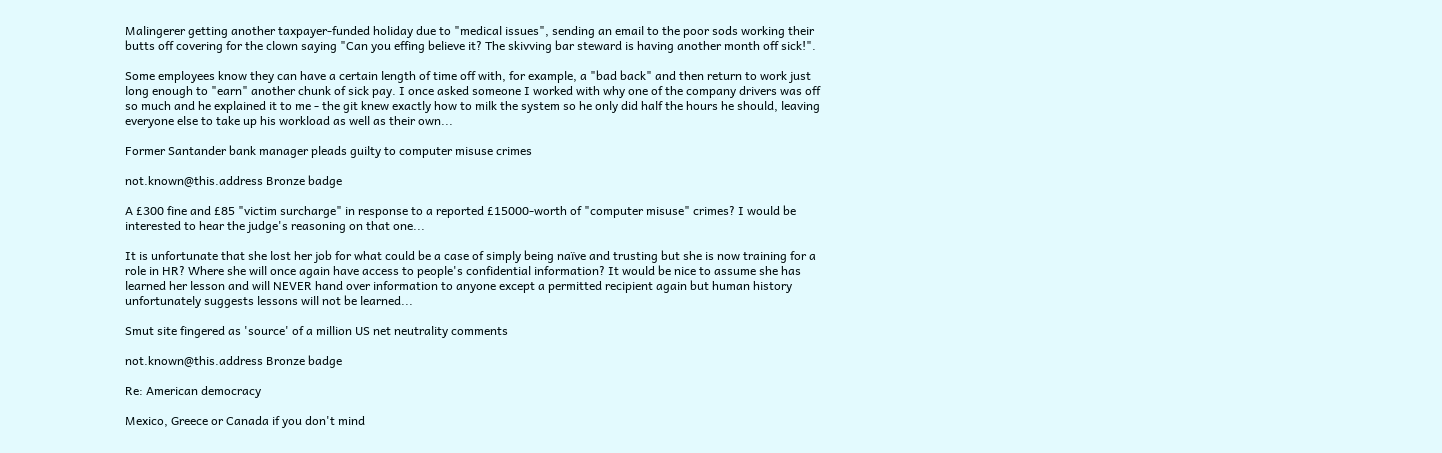Malingerer getting another taxpayer-funded holiday due to "medical issues", sending an email to the poor sods working their butts off covering for the clown saying "Can you effing believe it? The skivving bar steward is having another month off sick!".

Some employees know they can have a certain length of time off with, for example, a "bad back" and then return to work just long enough to "earn" another chunk of sick pay. I once asked someone I worked with why one of the company drivers was off so much and he explained it to me - the git knew exactly how to milk the system so he only did half the hours he should, leaving everyone else to take up his workload as well as their own...

Former Santander bank manager pleads guilty to computer misuse crimes

not.known@this.address Bronze badge

A £300 fine and £85 "victim surcharge" in response to a reported £15000-worth of "computer misuse" crimes? I would be interested to hear the judge's reasoning on that one...

It is unfortunate that she lost her job for what could be a case of simply being naïve and trusting but she is now training for a role in HR? Where she will once again have access to people's confidential information? It would be nice to assume she has learned her lesson and will NEVER hand over information to anyone except a permitted recipient again but human history unfortunately suggests lessons will not be learned...

Smut site fingered as 'source' of a million US net neutrality comments

not.known@this.address Bronze badge

Re: American democracy

Mexico, Greece or Canada if you don't mind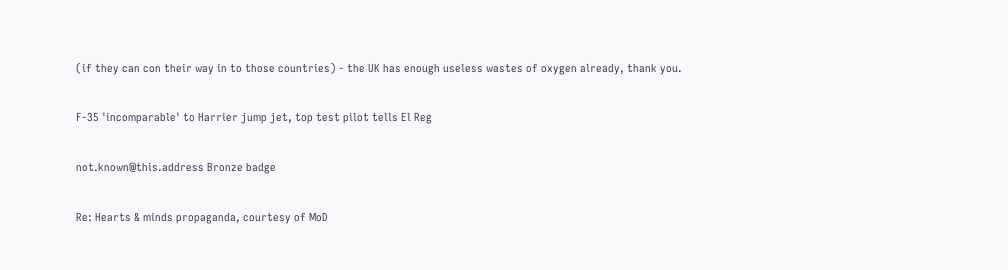(if they can con their way in to those countries) - the UK has enough useless wastes of oxygen already, thank you.

F-35 'incomparable' to Harrier jump jet, top test pilot tells El Reg

not.known@this.address Bronze badge

Re: Hearts & minds propaganda, courtesy of MoD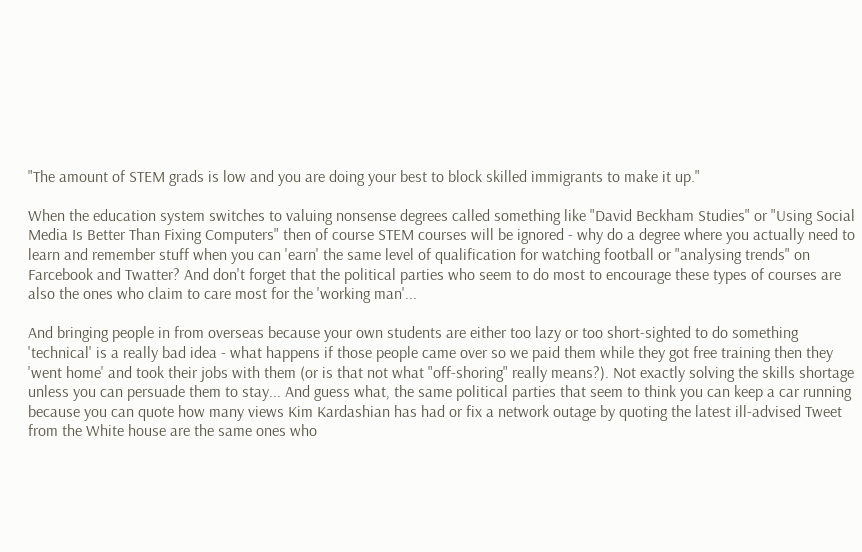"The amount of STEM grads is low and you are doing your best to block skilled immigrants to make it up."

When the education system switches to valuing nonsense degrees called something like "David Beckham Studies" or "Using Social Media Is Better Than Fixing Computers" then of course STEM courses will be ignored - why do a degree where you actually need to learn and remember stuff when you can 'earn' the same level of qualification for watching football or "analysing trends" on Farcebook and Twatter? And don't forget that the political parties who seem to do most to encourage these types of courses are also the ones who claim to care most for the 'working man'...

And bringing people in from overseas because your own students are either too lazy or too short-sighted to do something 'technical' is a really bad idea - what happens if those people came over so we paid them while they got free training then they 'went home' and took their jobs with them (or is that not what "off-shoring" really means?). Not exactly solving the skills shortage unless you can persuade them to stay... And guess what, the same political parties that seem to think you can keep a car running because you can quote how many views Kim Kardashian has had or fix a network outage by quoting the latest ill-advised Tweet from the White house are the same ones who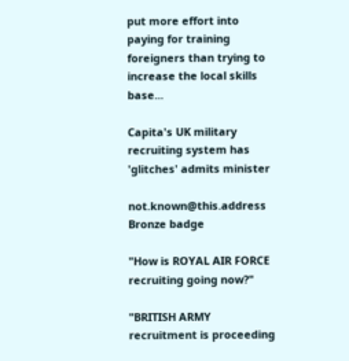put more effort into paying for training foreigners than trying to increase the local skills base...

Capita's UK military recruiting system has 'glitches' admits minister

not.known@this.address Bronze badge

"How is ROYAL AIR FORCE recruiting going now?"

"BRITISH ARMY recruitment is proceeding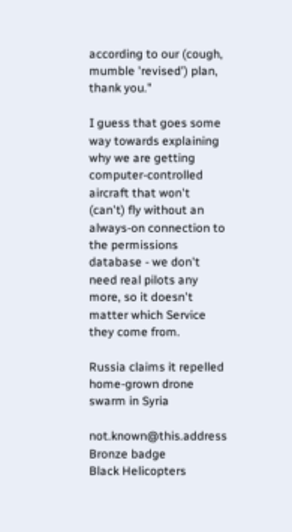according to our (cough, mumble 'revised') plan, thank you."

I guess that goes some way towards explaining why we are getting computer-controlled aircraft that won't (can't) fly without an always-on connection to the permissions database - we don't need real pilots any more, so it doesn't matter which Service they come from.

Russia claims it repelled home-grown drone swarm in Syria

not.known@this.address Bronze badge
Black Helicopters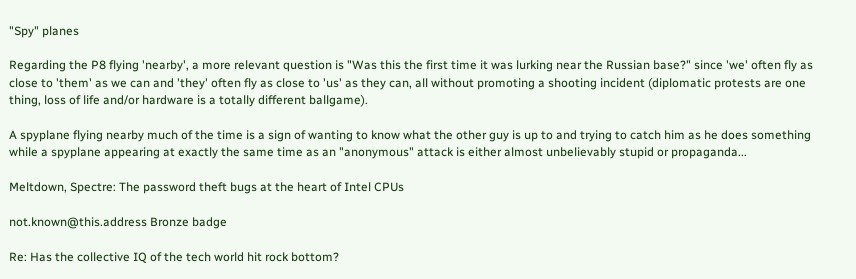"Spy" planes

Regarding the P8 flying 'nearby', a more relevant question is "Was this the first time it was lurking near the Russian base?" since 'we' often fly as close to 'them' as we can and 'they' often fly as close to 'us' as they can, all without promoting a shooting incident (diplomatic protests are one thing, loss of life and/or hardware is a totally different ballgame).

A spyplane flying nearby much of the time is a sign of wanting to know what the other guy is up to and trying to catch him as he does something while a spyplane appearing at exactly the same time as an "anonymous" attack is either almost unbelievably stupid or propaganda...

Meltdown, Spectre: The password theft bugs at the heart of Intel CPUs

not.known@this.address Bronze badge

Re: Has the collective IQ of the tech world hit rock bottom?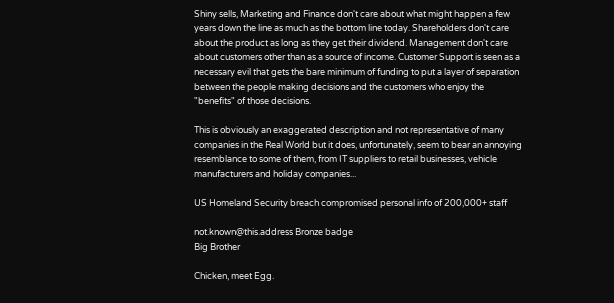Shiny sells, Marketing and Finance don't care about what might happen a few years down the line as much as the bottom line today. Shareholders don't care about the product as long as they get their dividend. Management don't care about customers other than as a source of income. Customer Support is seen as a necessary evil that gets the bare minimum of funding to put a layer of separation between the people making decisions and the customers who enjoy the "benefits" of those decisions.

This is obviously an exaggerated description and not representative of many companies in the Real World but it does, unfortunately, seem to bear an annoying resemblance to some of them, from IT suppliers to retail businesses, vehicle manufacturers and holiday companies...

US Homeland Security breach compromised personal info of 200,000+ staff

not.known@this.address Bronze badge
Big Brother

Chicken, meet Egg.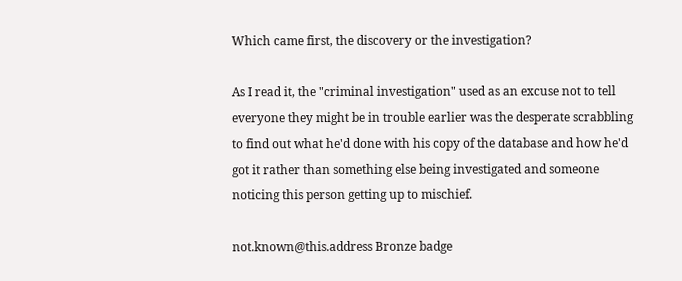Which came first, the discovery or the investigation?

As I read it, the "criminal investigation" used as an excuse not to tell everyone they might be in trouble earlier was the desperate scrabbling to find out what he'd done with his copy of the database and how he'd got it rather than something else being investigated and someone noticing this person getting up to mischief.

not.known@this.address Bronze badge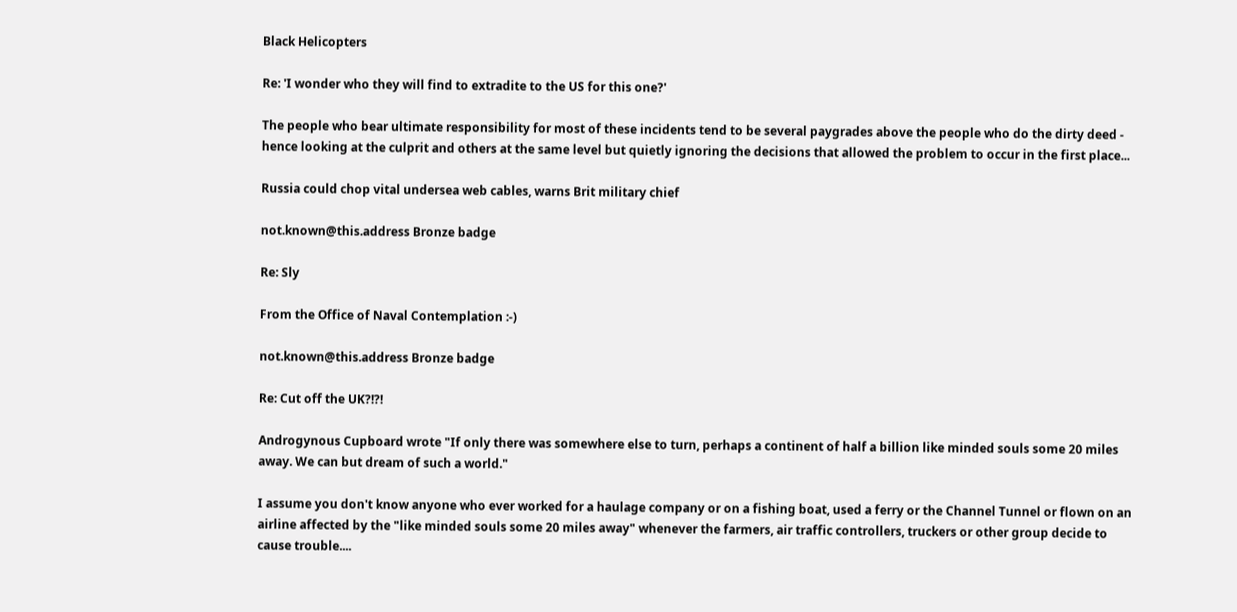Black Helicopters

Re: 'I wonder who they will find to extradite to the US for this one?'

The people who bear ultimate responsibility for most of these incidents tend to be several paygrades above the people who do the dirty deed - hence looking at the culprit and others at the same level but quietly ignoring the decisions that allowed the problem to occur in the first place...

Russia could chop vital undersea web cables, warns Brit military chief

not.known@this.address Bronze badge

Re: Sly

From the Office of Naval Contemplation :-)

not.known@this.address Bronze badge

Re: Cut off the UK?!?!

Androgynous Cupboard wrote "If only there was somewhere else to turn, perhaps a continent of half a billion like minded souls some 20 miles away. We can but dream of such a world."

I assume you don't know anyone who ever worked for a haulage company or on a fishing boat, used a ferry or the Channel Tunnel or flown on an airline affected by the "like minded souls some 20 miles away" whenever the farmers, air traffic controllers, truckers or other group decide to cause trouble....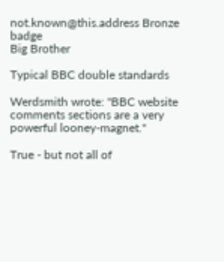not.known@this.address Bronze badge
Big Brother

Typical BBC double standards

Werdsmith wrote: "BBC website comments sections are a very powerful looney-magnet."

True - but not all of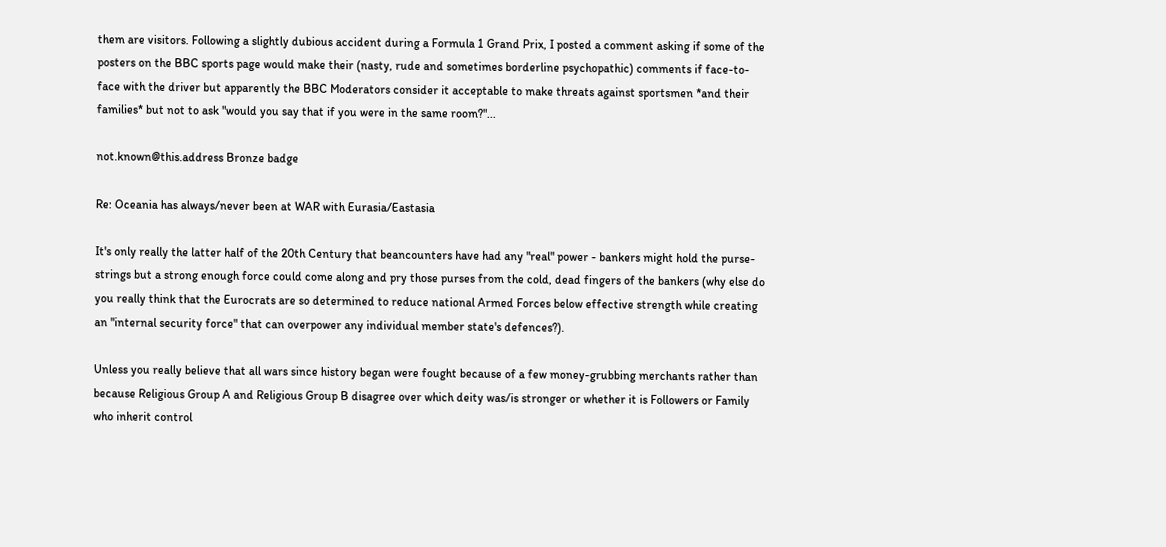them are visitors. Following a slightly dubious accident during a Formula 1 Grand Prix, I posted a comment asking if some of the posters on the BBC sports page would make their (nasty, rude and sometimes borderline psychopathic) comments if face-to-face with the driver but apparently the BBC Moderators consider it acceptable to make threats against sportsmen *and their families* but not to ask "would you say that if you were in the same room?"...

not.known@this.address Bronze badge

Re: Oceania has always/never been at WAR with Eurasia/Eastasia

It's only really the latter half of the 20th Century that beancounters have had any "real" power - bankers might hold the purse-strings but a strong enough force could come along and pry those purses from the cold, dead fingers of the bankers (why else do you really think that the Eurocrats are so determined to reduce national Armed Forces below effective strength while creating an "internal security force" that can overpower any individual member state's defences?).

Unless you really believe that all wars since history began were fought because of a few money-grubbing merchants rather than because Religious Group A and Religious Group B disagree over which deity was/is stronger or whether it is Followers or Family who inherit control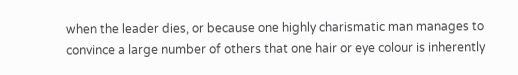when the leader dies, or because one highly charismatic man manages to convince a large number of others that one hair or eye colour is inherently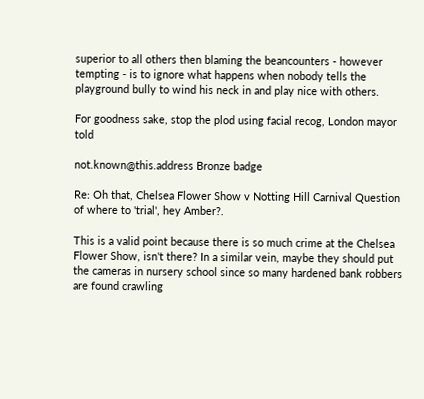superior to all others then blaming the beancounters - however tempting - is to ignore what happens when nobody tells the playground bully to wind his neck in and play nice with others.

For goodness sake, stop the plod using facial recog, London mayor told

not.known@this.address Bronze badge

Re: Oh that, Chelsea Flower Show v Notting Hill Carnival Question of where to 'trial', hey Amber?.

This is a valid point because there is so much crime at the Chelsea Flower Show, isn't there? In a similar vein, maybe they should put the cameras in nursery school since so many hardened bank robbers are found crawling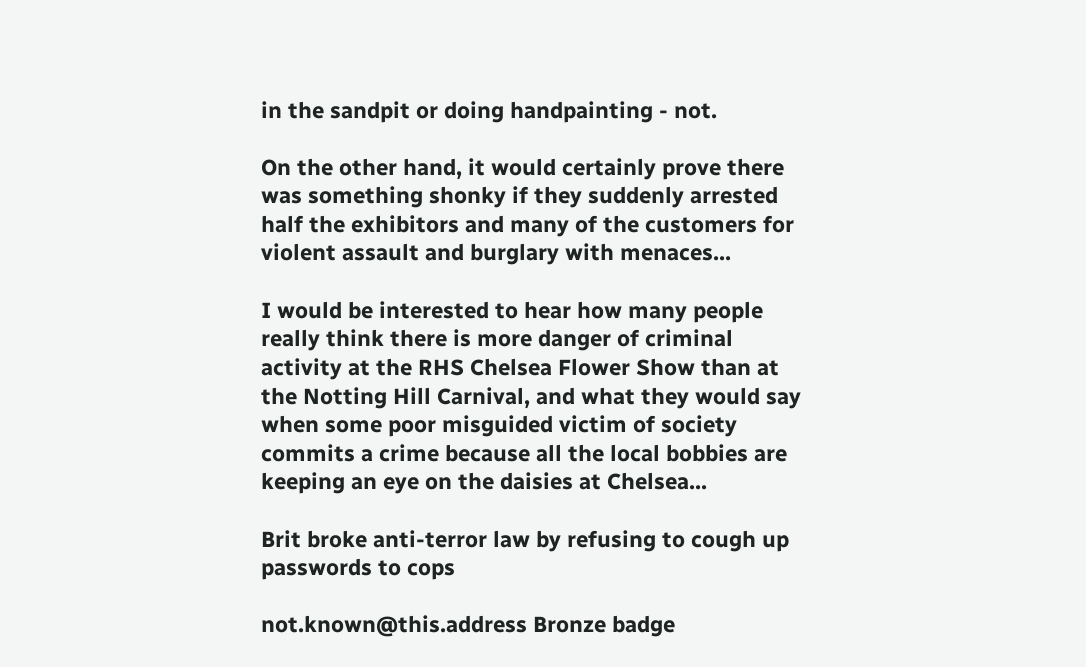in the sandpit or doing handpainting - not.

On the other hand, it would certainly prove there was something shonky if they suddenly arrested half the exhibitors and many of the customers for violent assault and burglary with menaces...

I would be interested to hear how many people really think there is more danger of criminal activity at the RHS Chelsea Flower Show than at the Notting Hill Carnival, and what they would say when some poor misguided victim of society commits a crime because all the local bobbies are keeping an eye on the daisies at Chelsea...

Brit broke anti-terror law by refusing to cough up passwords to cops

not.known@this.address Bronze badge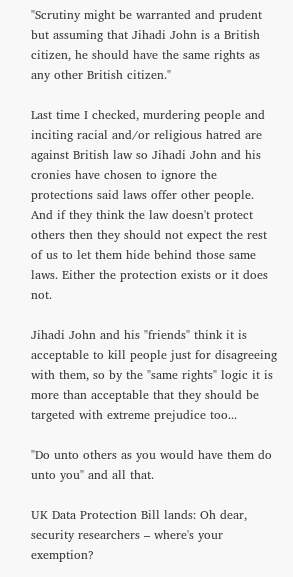"Scrutiny might be warranted and prudent but assuming that Jihadi John is a British citizen, he should have the same rights as any other British citizen."

Last time I checked, murdering people and inciting racial and/or religious hatred are against British law so Jihadi John and his cronies have chosen to ignore the protections said laws offer other people. And if they think the law doesn't protect others then they should not expect the rest of us to let them hide behind those same laws. Either the protection exists or it does not.

Jihadi John and his "friends" think it is acceptable to kill people just for disagreeing with them, so by the "same rights" logic it is more than acceptable that they should be targeted with extreme prejudice too...

"Do unto others as you would have them do unto you" and all that.

UK Data Protection Bill lands: Oh dear, security researchers – where's your exemption?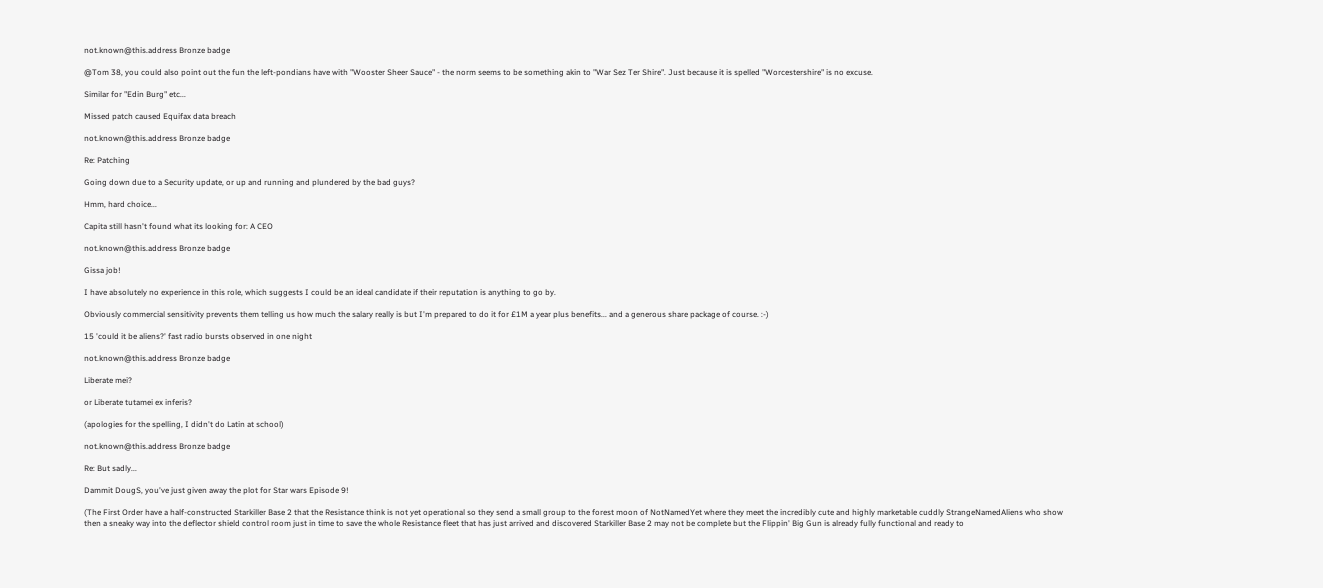not.known@this.address Bronze badge

@Tom 38, you could also point out the fun the left-pondians have with "Wooster Sheer Sauce" - the norm seems to be something akin to "War Sez Ter Shire". Just because it is spelled "Worcestershire" is no excuse.

Similar for "Edin Burg" etc...

Missed patch caused Equifax data breach

not.known@this.address Bronze badge

Re: Patching

Going down due to a Security update, or up and running and plundered by the bad guys?

Hmm, hard choice...

Capita still hasn't found what its looking for: A CEO

not.known@this.address Bronze badge

Gissa job!

I have absolutely no experience in this role, which suggests I could be an ideal candidate if their reputation is anything to go by.

Obviously commercial sensitivity prevents them telling us how much the salary really is but I'm prepared to do it for £1M a year plus benefits... and a generous share package of course. :-)

15 'could it be aliens?' fast radio bursts observed in one night

not.known@this.address Bronze badge

Liberate mei?

or Liberate tutamei ex inferis?

(apologies for the spelling, I didn't do Latin at school)

not.known@this.address Bronze badge

Re: But sadly...

Dammit DougS, you've just given away the plot for Star wars Episode 9!

(The First Order have a half-constructed Starkiller Base 2 that the Resistance think is not yet operational so they send a small group to the forest moon of NotNamedYet where they meet the incredibly cute and highly marketable cuddly StrangeNamedAliens who show then a sneaky way into the deflector shield control room just in time to save the whole Resistance fleet that has just arrived and discovered Starkiller Base 2 may not be complete but the Flippin' Big Gun is already fully functional and ready to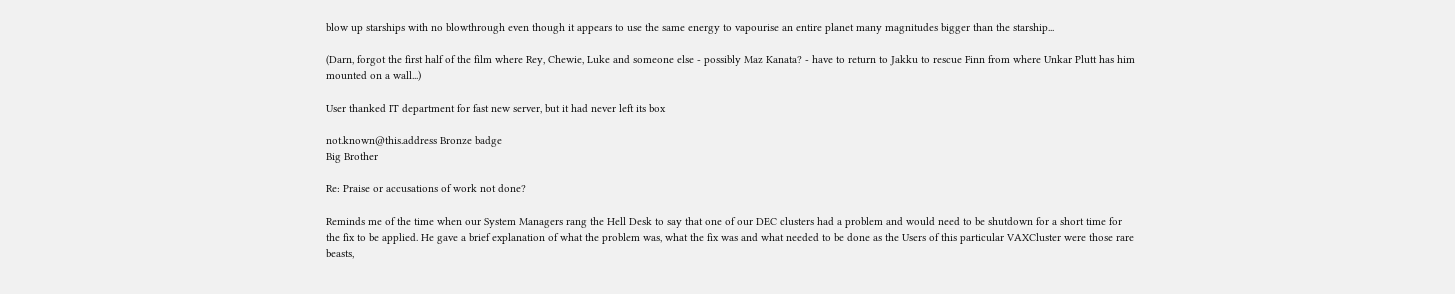blow up starships with no blowthrough even though it appears to use the same energy to vapourise an entire planet many magnitudes bigger than the starship...

(Darn, forgot the first half of the film where Rey, Chewie, Luke and someone else - possibly Maz Kanata? - have to return to Jakku to rescue Finn from where Unkar Plutt has him mounted on a wall...)

User thanked IT department for fast new server, but it had never left its box

not.known@this.address Bronze badge
Big Brother

Re: Praise or accusations of work not done?

Reminds me of the time when our System Managers rang the Hell Desk to say that one of our DEC clusters had a problem and would need to be shutdown for a short time for the fix to be applied. He gave a brief explanation of what the problem was, what the fix was and what needed to be done as the Users of this particular VAXCluster were those rare beasts,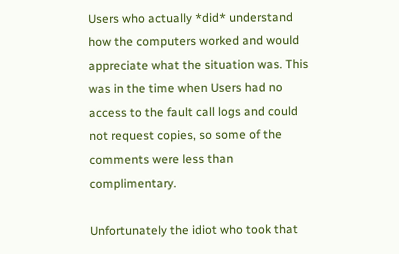Users who actually *did* understand how the computers worked and would appreciate what the situation was. This was in the time when Users had no access to the fault call logs and could not request copies, so some of the comments were less than complimentary.

Unfortunately the idiot who took that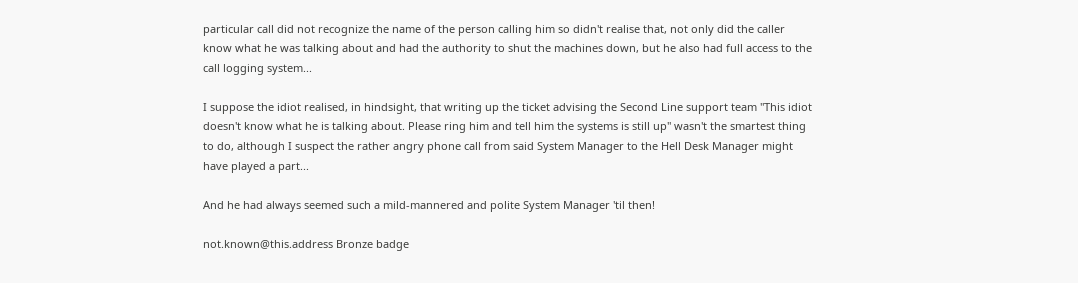particular call did not recognize the name of the person calling him so didn't realise that, not only did the caller know what he was talking about and had the authority to shut the machines down, but he also had full access to the call logging system...

I suppose the idiot realised, in hindsight, that writing up the ticket advising the Second Line support team "This idiot doesn't know what he is talking about. Please ring him and tell him the systems is still up" wasn't the smartest thing to do, although I suspect the rather angry phone call from said System Manager to the Hell Desk Manager might have played a part...

And he had always seemed such a mild-mannered and polite System Manager 'til then!

not.known@this.address Bronze badge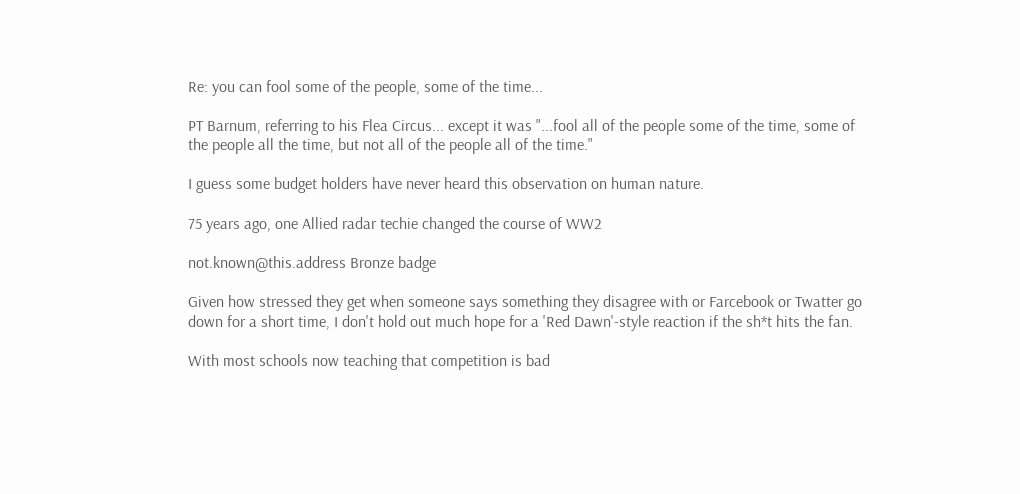Re: you can fool some of the people, some of the time...

PT Barnum, referring to his Flea Circus... except it was "...fool all of the people some of the time, some of the people all the time, but not all of the people all of the time."

I guess some budget holders have never heard this observation on human nature.

75 years ago, one Allied radar techie changed the course of WW2

not.known@this.address Bronze badge

Given how stressed they get when someone says something they disagree with or Farcebook or Twatter go down for a short time, I don't hold out much hope for a 'Red Dawn'-style reaction if the sh*t hits the fan.

With most schools now teaching that competition is bad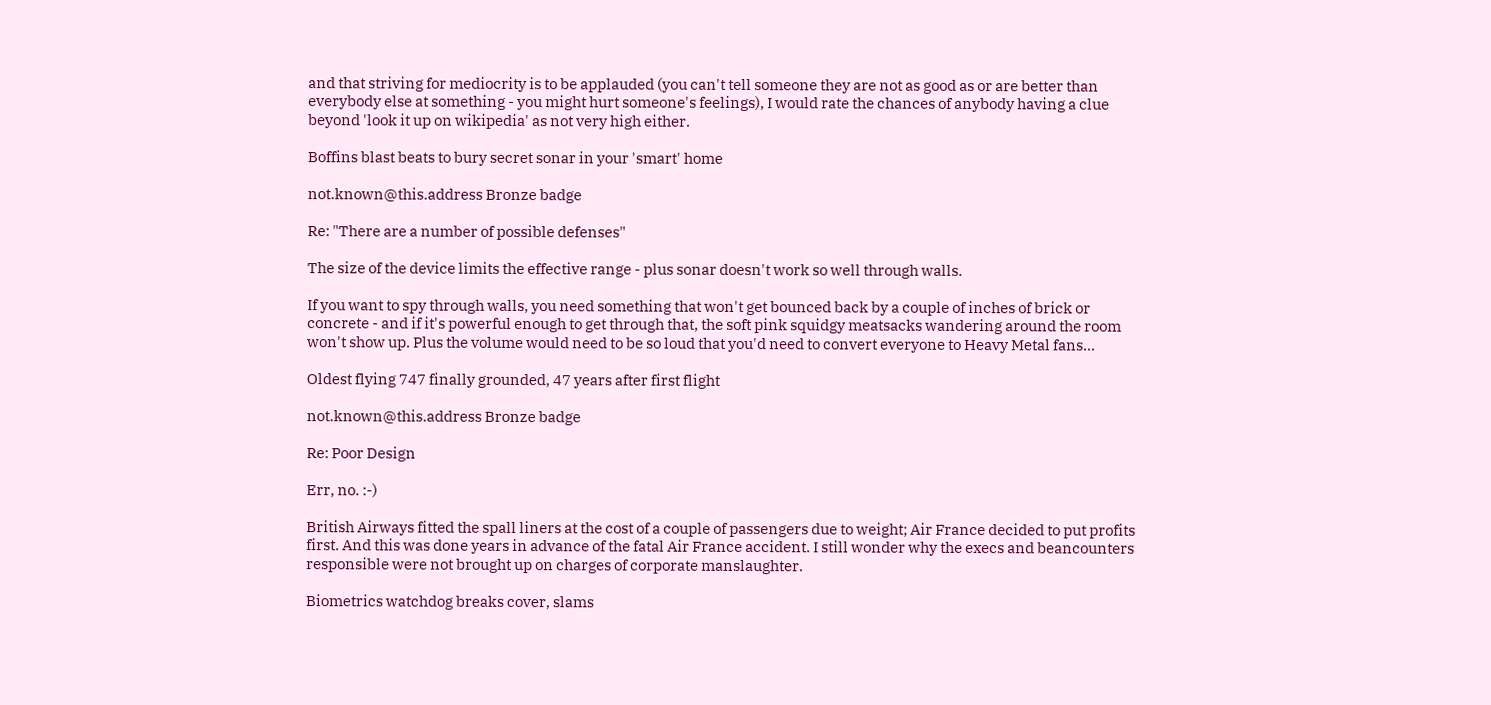and that striving for mediocrity is to be applauded (you can't tell someone they are not as good as or are better than everybody else at something - you might hurt someone's feelings), I would rate the chances of anybody having a clue beyond 'look it up on wikipedia' as not very high either.

Boffins blast beats to bury secret sonar in your 'smart' home

not.known@this.address Bronze badge

Re: "There are a number of possible defenses"

The size of the device limits the effective range - plus sonar doesn't work so well through walls.

If you want to spy through walls, you need something that won't get bounced back by a couple of inches of brick or concrete - and if it's powerful enough to get through that, the soft pink squidgy meatsacks wandering around the room won't show up. Plus the volume would need to be so loud that you'd need to convert everyone to Heavy Metal fans...

Oldest flying 747 finally grounded, 47 years after first flight

not.known@this.address Bronze badge

Re: Poor Design

Err, no. :-)

British Airways fitted the spall liners at the cost of a couple of passengers due to weight; Air France decided to put profits first. And this was done years in advance of the fatal Air France accident. I still wonder why the execs and beancounters responsible were not brought up on charges of corporate manslaughter.

Biometrics watchdog breaks cover, slams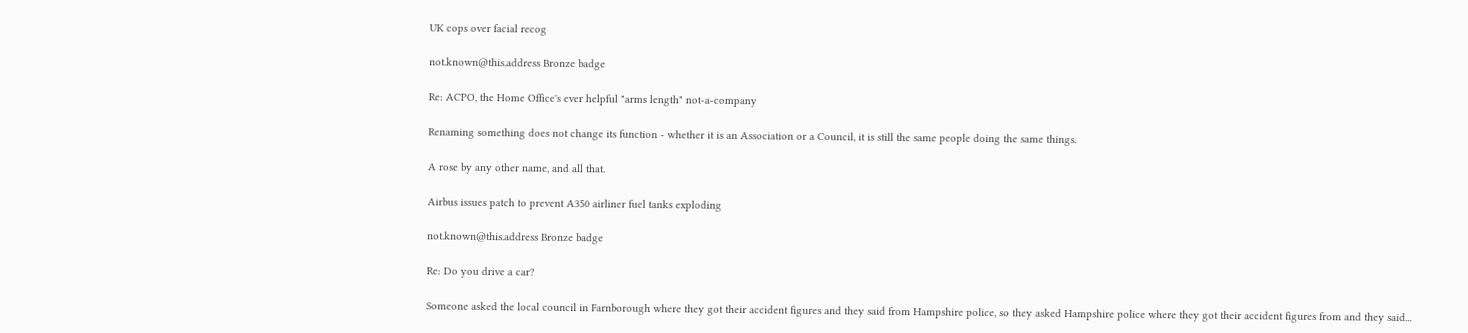UK cops over facial recog

not.known@this.address Bronze badge

Re: ACPO, the Home Office's ever helpful "arms length" not-a-company

Renaming something does not change its function - whether it is an Association or a Council, it is still the same people doing the same things.

A rose by any other name, and all that.

Airbus issues patch to prevent A350 airliner fuel tanks exploding

not.known@this.address Bronze badge

Re: Do you drive a car?

Someone asked the local council in Farnborough where they got their accident figures and they said from Hampshire police, so they asked Hampshire police where they got their accident figures from and they said...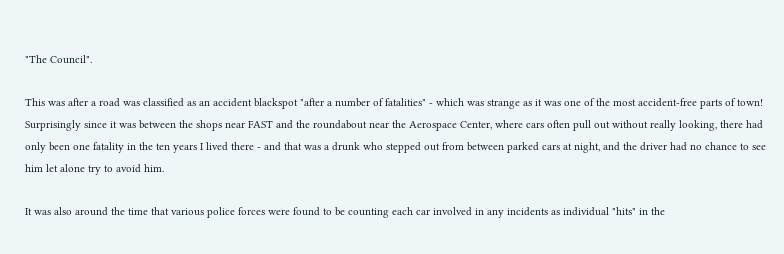"The Council".

This was after a road was classified as an accident blackspot "after a number of fatalities" - which was strange as it was one of the most accident-free parts of town! Surprisingly since it was between the shops near FAST and the roundabout near the Aerospace Center, where cars often pull out without really looking, there had only been one fatality in the ten years I lived there - and that was a drunk who stepped out from between parked cars at night, and the driver had no chance to see him let alone try to avoid him.

It was also around the time that various police forces were found to be counting each car involved in any incidents as individual "hits" in the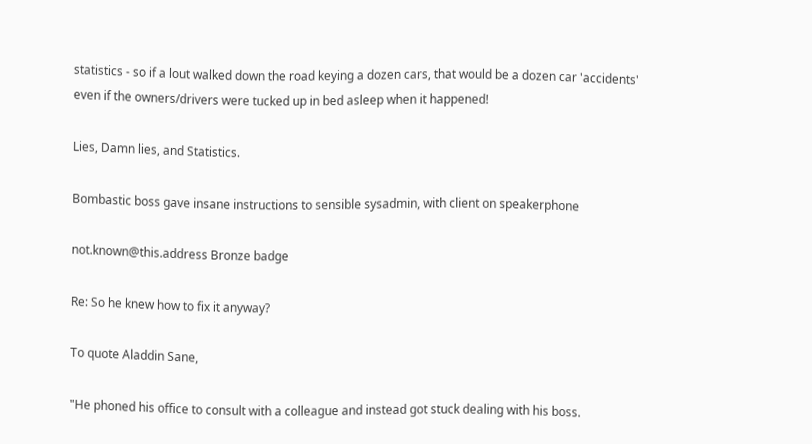statistics - so if a lout walked down the road keying a dozen cars, that would be a dozen car 'accidents' even if the owners/drivers were tucked up in bed asleep when it happened!

Lies, Damn lies, and Statistics.

Bombastic boss gave insane instructions to sensible sysadmin, with client on speakerphone

not.known@this.address Bronze badge

Re: So he knew how to fix it anyway?

To quote Aladdin Sane,

"He phoned his office to consult with a colleague and instead got stuck dealing with his boss.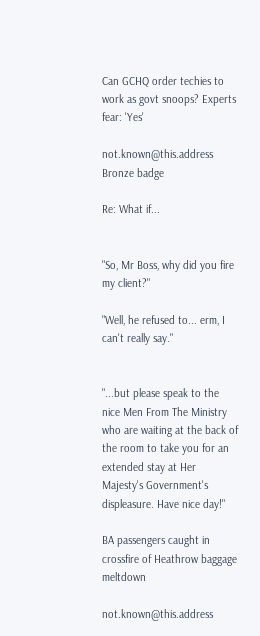Can GCHQ order techies to work as govt snoops? Experts fear: 'Yes'

not.known@this.address Bronze badge

Re: What if...


"So, Mr Boss, why did you fire my client?"

"Well, he refused to... erm, I can't really say."


"...but please speak to the nice Men From The Ministry who are waiting at the back of the room to take you for an extended stay at Her Majesty's Government's displeasure. Have nice day!"

BA passengers caught in crossfire of Heathrow baggage meltdown

not.known@this.address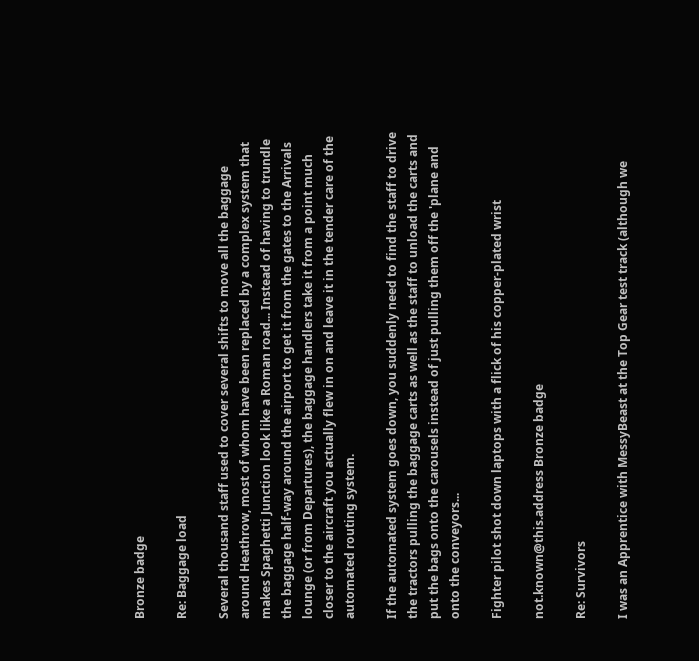Bronze badge

Re: Baggage load

Several thousand staff used to cover several shifts to move all the baggage around Heathrow, most of whom have been replaced by a complex system that makes Spaghetti Junction look like a Roman road... Instead of having to trundle the baggage half-way around the airport to get it from the gates to the Arrivals lounge (or from Departures), the baggage handlers take it from a point much closer to the aircraft you actually flew in on and leave it in the tender care of the automated routing system.

If the automated system goes down, you suddenly need to find the staff to drive the tractors pulling the baggage carts as well as the staff to unload the carts and put the bags onto the carousels instead of just pulling them off the 'plane and onto the conveyors...

Fighter pilot shot down laptops with a flick of his copper-plated wrist

not.known@this.address Bronze badge

Re: Survivors

I was an Apprentice with MessyBeast at the Top Gear test track (although we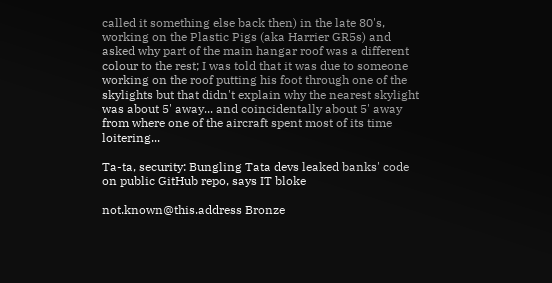called it something else back then) in the late 80's, working on the Plastic Pigs (aka Harrier GR5s) and asked why part of the main hangar roof was a different colour to the rest; I was told that it was due to someone working on the roof putting his foot through one of the skylights but that didn't explain why the nearest skylight was about 5' away... and coincidentally about 5' away from where one of the aircraft spent most of its time loitering...

Ta-ta, security: Bungling Tata devs leaked banks' code on public GitHub repo, says IT bloke

not.known@this.address Bronze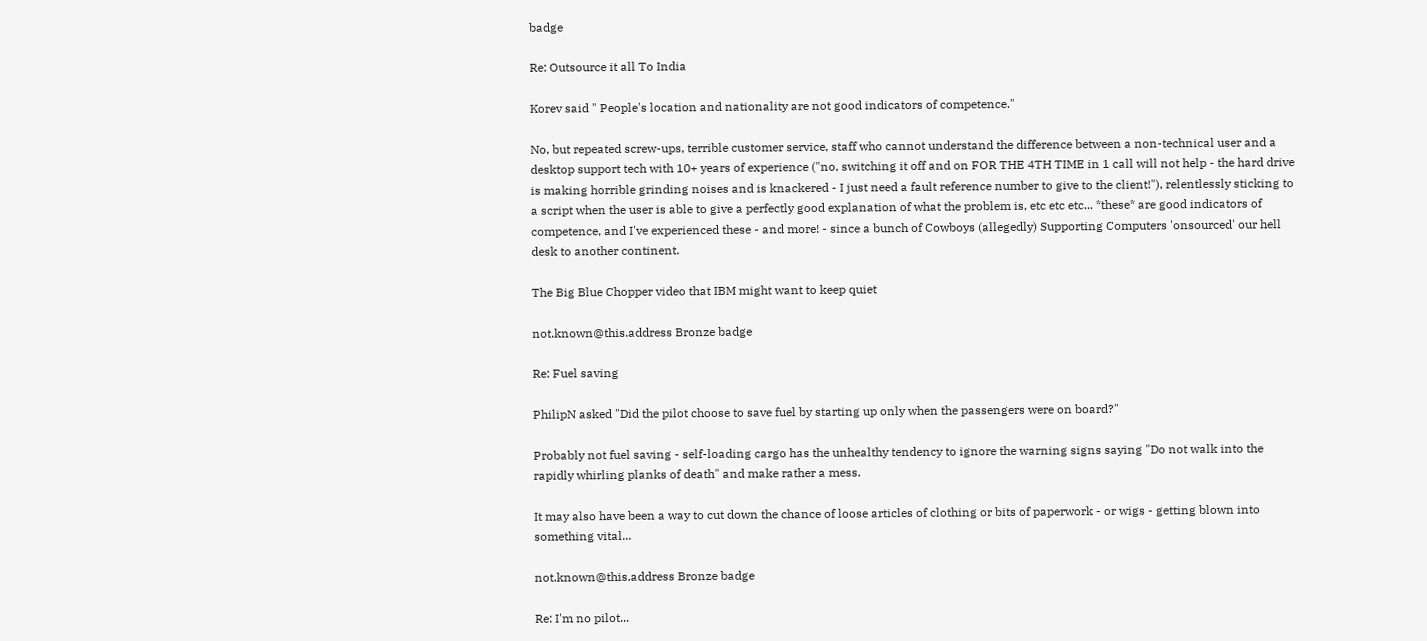badge

Re: Outsource it all To India

Korev said " People's location and nationality are not good indicators of competence."

No, but repeated screw-ups, terrible customer service, staff who cannot understand the difference between a non-technical user and a desktop support tech with 10+ years of experience ("no, switching it off and on FOR THE 4TH TIME in 1 call will not help - the hard drive is making horrible grinding noises and is knackered - I just need a fault reference number to give to the client!"), relentlessly sticking to a script when the user is able to give a perfectly good explanation of what the problem is, etc etc etc... *these* are good indicators of competence, and I've experienced these - and more! - since a bunch of Cowboys (allegedly) Supporting Computers 'onsourced' our hell desk to another continent.

The Big Blue Chopper video that IBM might want to keep quiet

not.known@this.address Bronze badge

Re: Fuel saving

PhilipN asked "Did the pilot choose to save fuel by starting up only when the passengers were on board?"

Probably not fuel saving - self-loading cargo has the unhealthy tendency to ignore the warning signs saying "Do not walk into the rapidly whirling planks of death" and make rather a mess.

It may also have been a way to cut down the chance of loose articles of clothing or bits of paperwork - or wigs - getting blown into something vital...

not.known@this.address Bronze badge

Re: I'm no pilot...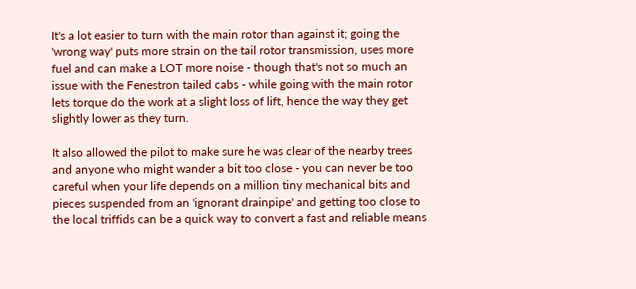It's a lot easier to turn with the main rotor than against it; going the 'wrong way' puts more strain on the tail rotor transmission, uses more fuel and can make a LOT more noise - though that's not so much an issue with the Fenestron tailed cabs - while going with the main rotor lets torque do the work at a slight loss of lift, hence the way they get slightly lower as they turn.

It also allowed the pilot to make sure he was clear of the nearby trees and anyone who might wander a bit too close - you can never be too careful when your life depends on a million tiny mechanical bits and pieces suspended from an 'ignorant drainpipe' and getting too close to the local triffids can be a quick way to convert a fast and reliable means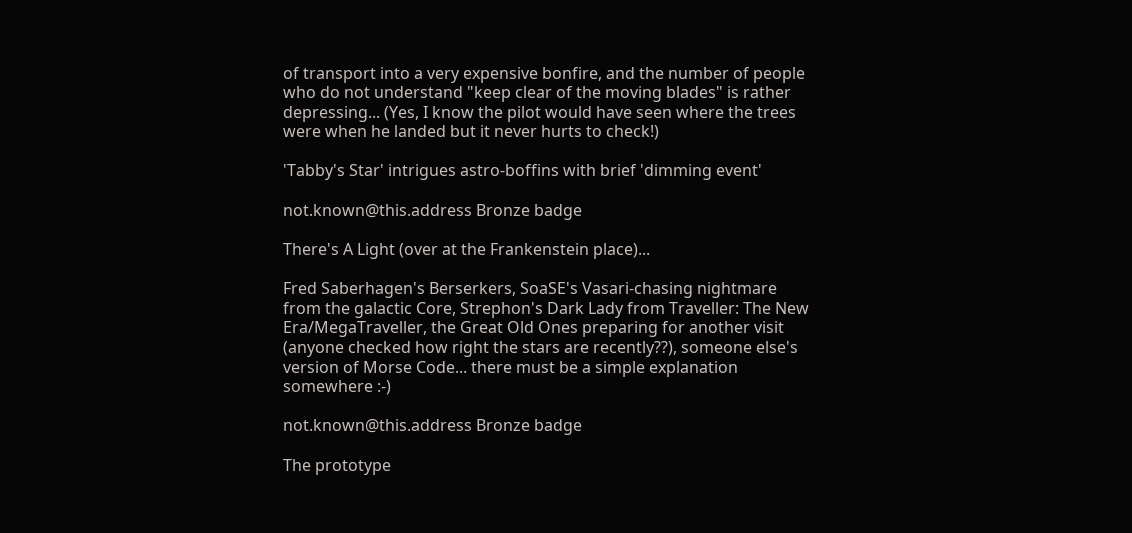of transport into a very expensive bonfire, and the number of people who do not understand "keep clear of the moving blades" is rather depressing... (Yes, I know the pilot would have seen where the trees were when he landed but it never hurts to check!)

'Tabby's Star' intrigues astro-boffins with brief 'dimming event'

not.known@this.address Bronze badge

There's A Light (over at the Frankenstein place)...

Fred Saberhagen's Berserkers, SoaSE's Vasari-chasing nightmare from the galactic Core, Strephon's Dark Lady from Traveller: The New Era/MegaTraveller, the Great Old Ones preparing for another visit (anyone checked how right the stars are recently??), someone else's version of Morse Code... there must be a simple explanation somewhere :-)

not.known@this.address Bronze badge

The prototype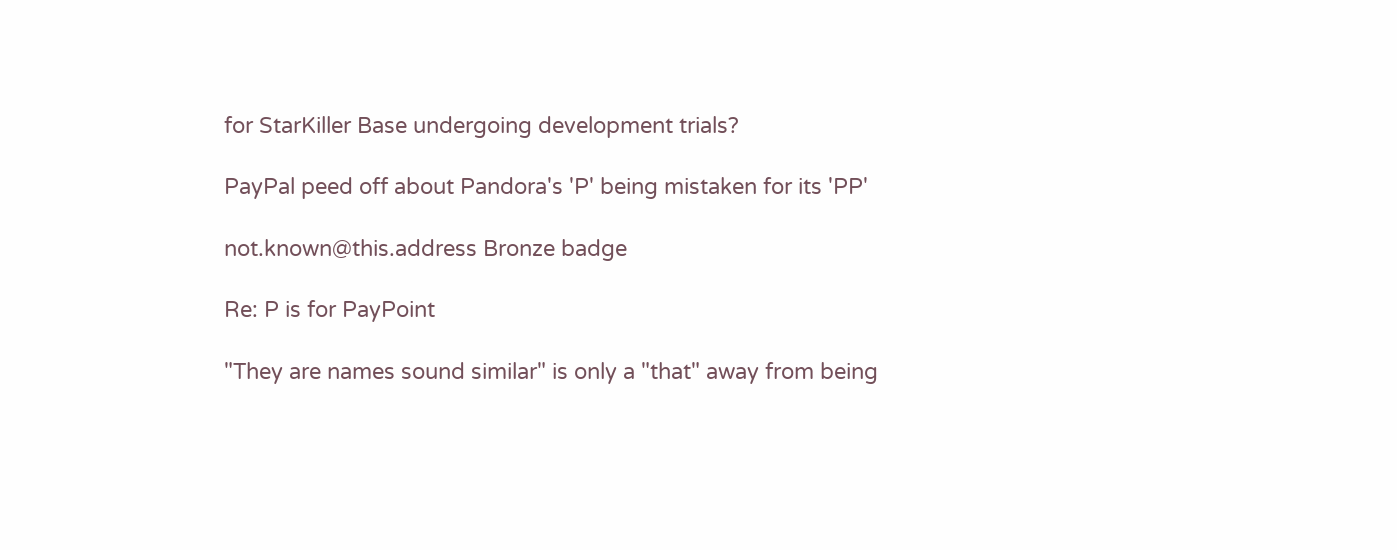for StarKiller Base undergoing development trials?

PayPal peed off about Pandora's 'P' being mistaken for its 'PP'

not.known@this.address Bronze badge

Re: P is for PayPoint

"They are names sound similar" is only a "that" away from being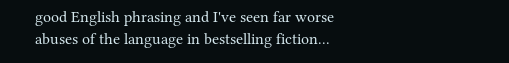good English phrasing and I've seen far worse abuses of the language in bestselling fiction...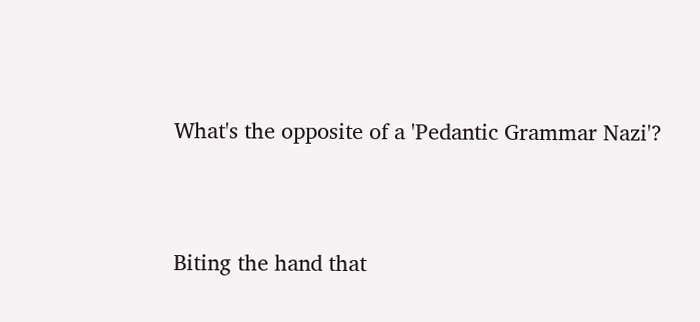What's the opposite of a 'Pedantic Grammar Nazi'?


Biting the hand that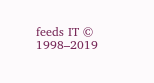feeds IT © 1998–2019